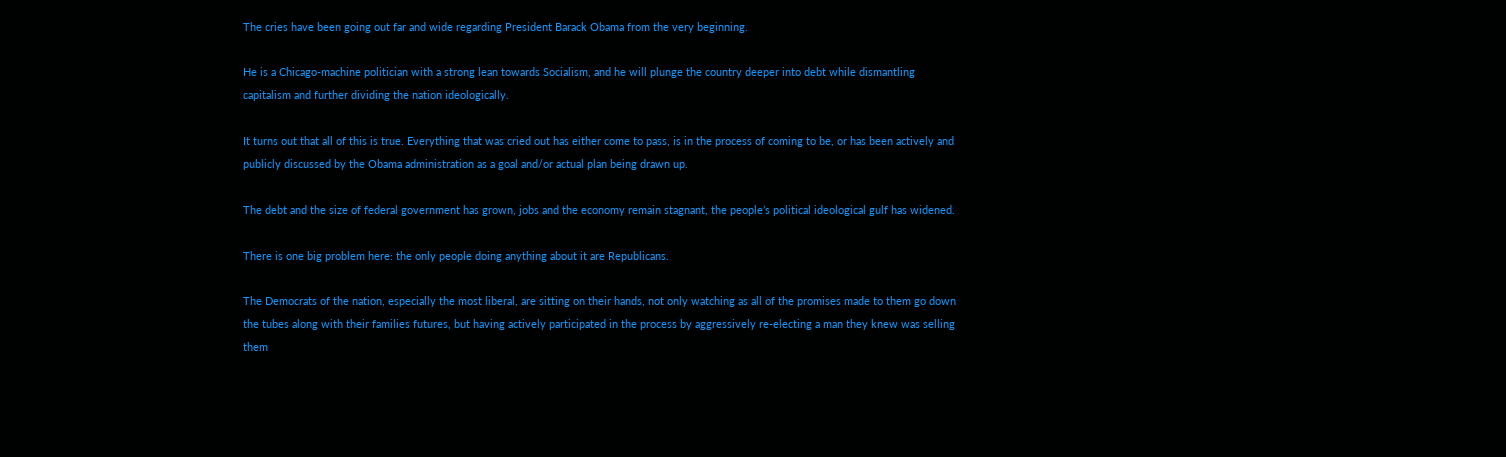The cries have been going out far and wide regarding President Barack Obama from the very beginning.

He is a Chicago-machine politician with a strong lean towards Socialism, and he will plunge the country deeper into debt while dismantling capitalism and further dividing the nation ideologically.

It turns out that all of this is true. Everything that was cried out has either come to pass, is in the process of coming to be, or has been actively and publicly discussed by the Obama administration as a goal and/or actual plan being drawn up.

The debt and the size of federal government has grown, jobs and the economy remain stagnant, the people’s political ideological gulf has widened.

There is one big problem here: the only people doing anything about it are Republicans.

The Democrats of the nation, especially the most liberal, are sitting on their hands, not only watching as all of the promises made to them go down the tubes along with their families futures, but having actively participated in the process by aggressively re-electing a man they knew was selling them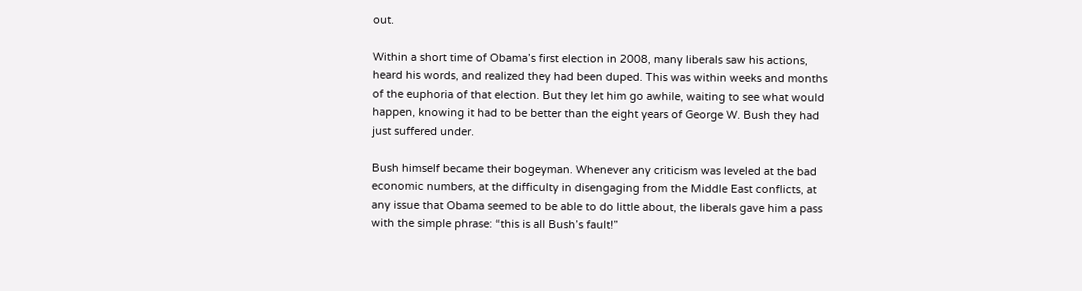out.

Within a short time of Obama’s first election in 2008, many liberals saw his actions, heard his words, and realized they had been duped. This was within weeks and months of the euphoria of that election. But they let him go awhile, waiting to see what would happen, knowing it had to be better than the eight years of George W. Bush they had just suffered under.

Bush himself became their bogeyman. Whenever any criticism was leveled at the bad economic numbers, at the difficulty in disengaging from the Middle East conflicts, at any issue that Obama seemed to be able to do little about, the liberals gave him a pass with the simple phrase: “this is all Bush’s fault!”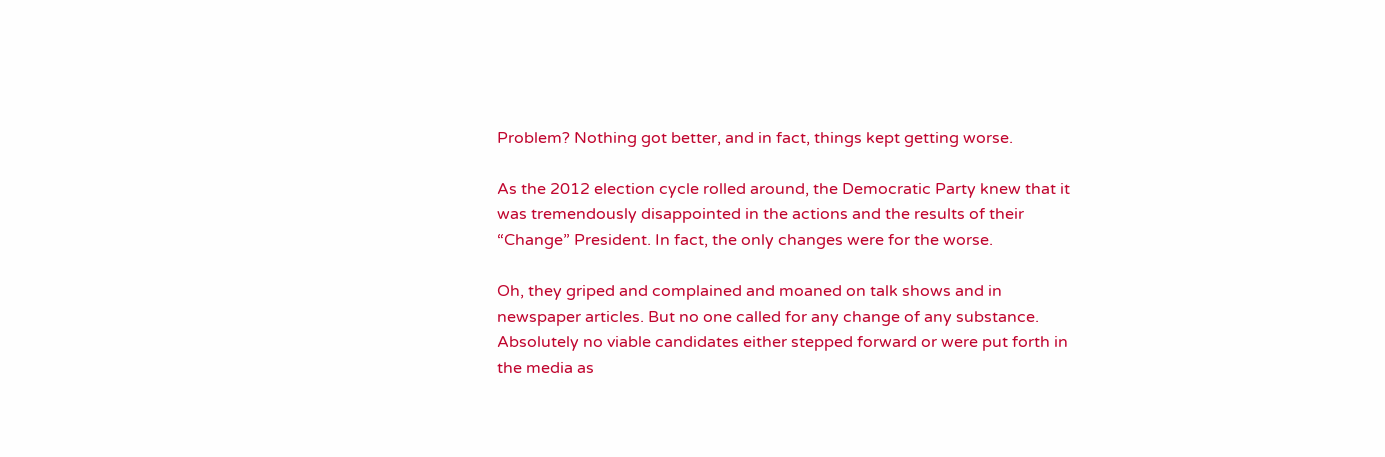Problem? Nothing got better, and in fact, things kept getting worse.

As the 2012 election cycle rolled around, the Democratic Party knew that it was tremendously disappointed in the actions and the results of their “Change” President. In fact, the only changes were for the worse.

Oh, they griped and complained and moaned on talk shows and in newspaper articles. But no one called for any change of any substance. Absolutely no viable candidates either stepped forward or were put forth in the media as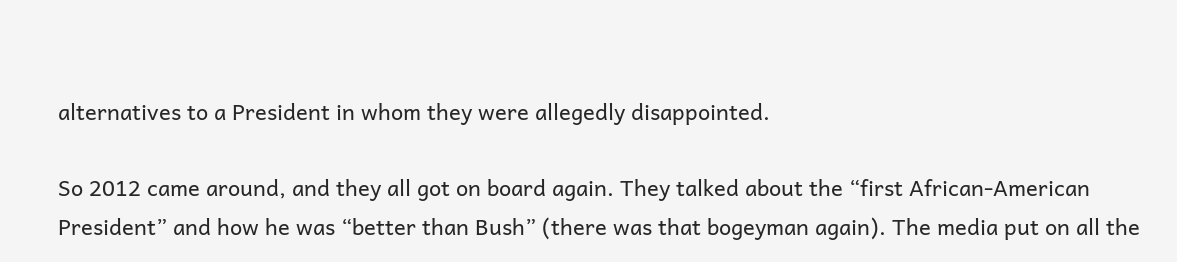alternatives to a President in whom they were allegedly disappointed.

So 2012 came around, and they all got on board again. They talked about the “first African-American President” and how he was “better than Bush” (there was that bogeyman again). The media put on all the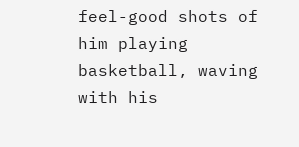feel-good shots of him playing basketball, waving with his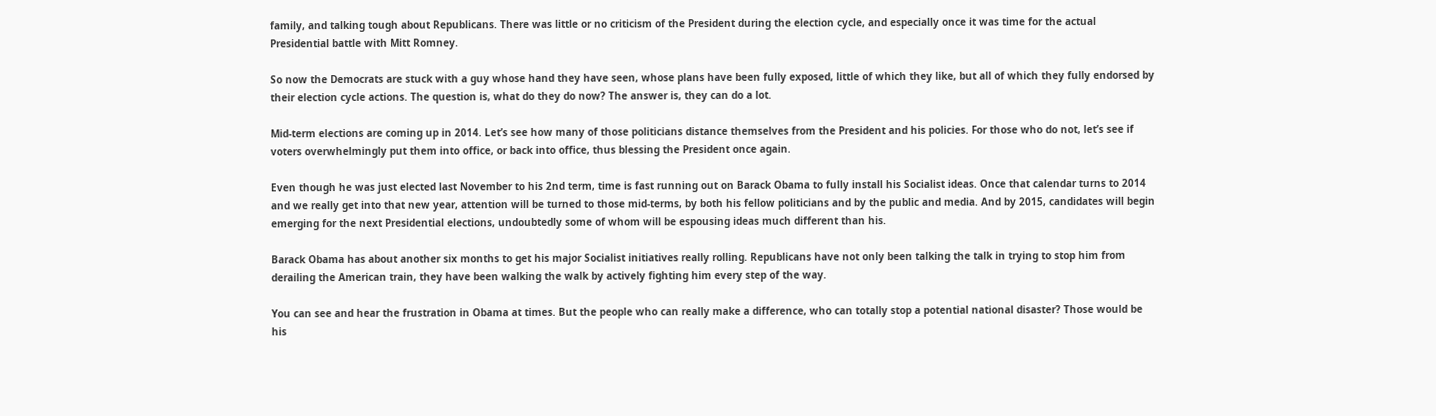family, and talking tough about Republicans. There was little or no criticism of the President during the election cycle, and especially once it was time for the actual Presidential battle with Mitt Romney.

So now the Democrats are stuck with a guy whose hand they have seen, whose plans have been fully exposed, little of which they like, but all of which they fully endorsed by their election cycle actions. The question is, what do they do now? The answer is, they can do a lot.

Mid-term elections are coming up in 2014. Let’s see how many of those politicians distance themselves from the President and his policies. For those who do not, let’s see if voters overwhelmingly put them into office, or back into office, thus blessing the President once again.

Even though he was just elected last November to his 2nd term, time is fast running out on Barack Obama to fully install his Socialist ideas. Once that calendar turns to 2014 and we really get into that new year, attention will be turned to those mid-terms, by both his fellow politicians and by the public and media. And by 2015, candidates will begin emerging for the next Presidential elections, undoubtedly some of whom will be espousing ideas much different than his.

Barack Obama has about another six months to get his major Socialist initiatives really rolling. Republicans have not only been talking the talk in trying to stop him from derailing the American train, they have been walking the walk by actively fighting him every step of the way.

You can see and hear the frustration in Obama at times. But the people who can really make a difference, who can totally stop a potential national disaster? Those would be his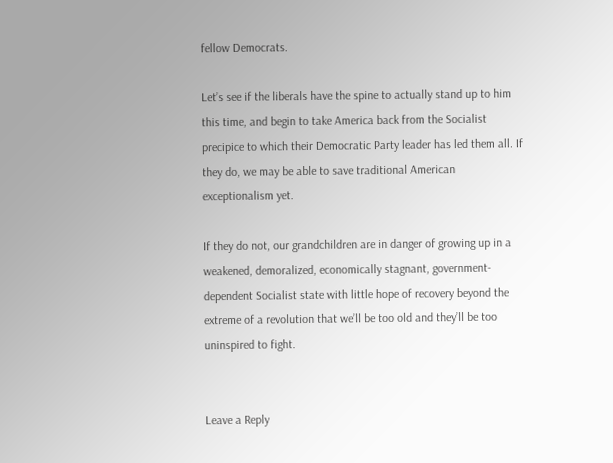fellow Democrats.

Let’s see if the liberals have the spine to actually stand up to him this time, and begin to take America back from the Socialist precipice to which their Democratic Party leader has led them all. If they do, we may be able to save traditional American exceptionalism yet.

If they do not, our grandchildren are in danger of growing up in a weakened, demoralized, economically stagnant, government-dependent Socialist state with little hope of recovery beyond the extreme of a revolution that we’ll be too old and they’ll be too uninspired to fight.


Leave a Reply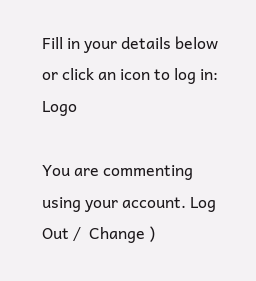Fill in your details below or click an icon to log in: Logo

You are commenting using your account. Log Out /  Change )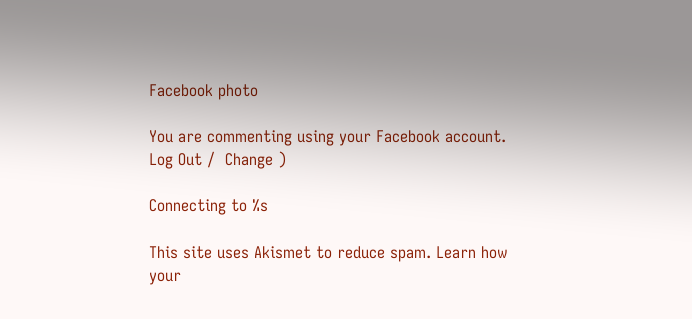Facebook photo

You are commenting using your Facebook account. Log Out /  Change )

Connecting to %s

This site uses Akismet to reduce spam. Learn how your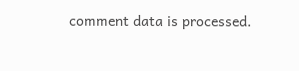comment data is processed.